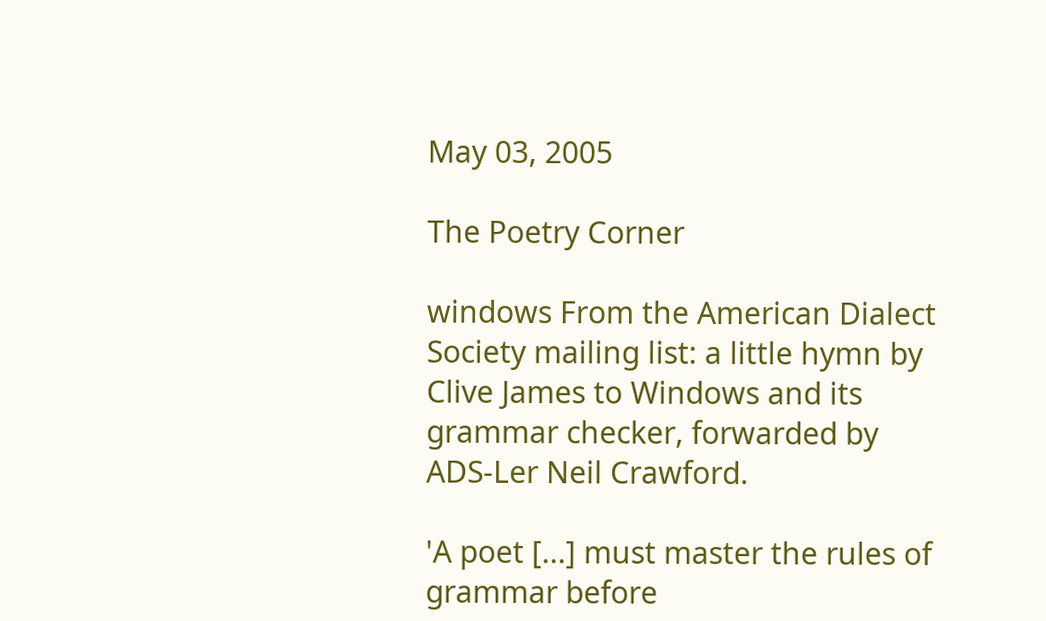May 03, 2005

The Poetry Corner

windows From the American Dialect Society mailing list: a little hymn by Clive James to Windows and its grammar checker, forwarded by ADS-Ler Neil Crawford.

'A poet [...] must master the rules of grammar before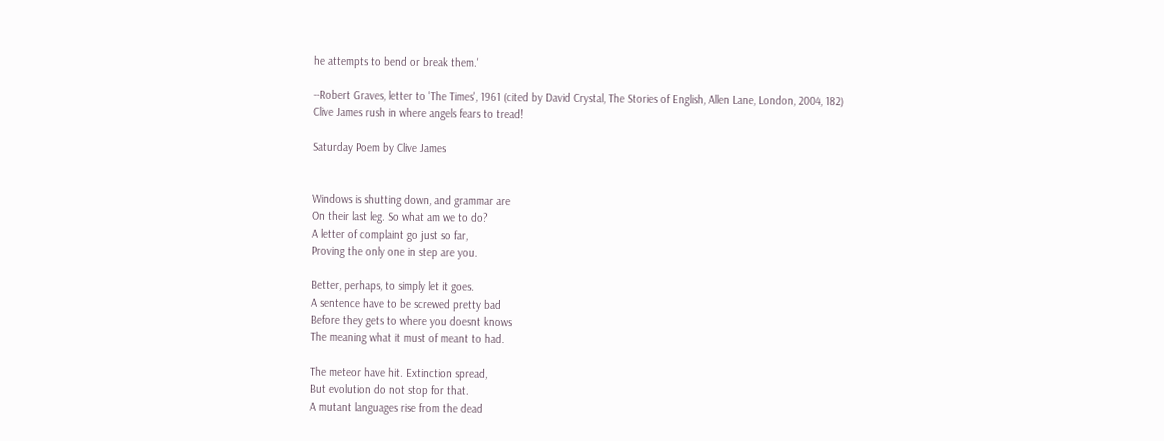he attempts to bend or break them.'

--Robert Graves, letter to 'The Times', 1961 (cited by David Crystal, The Stories of English, Allen Lane, London, 2004, 182)
Clive James rush in where angels fears to tread!

Saturday Poem by Clive James


Windows is shutting down, and grammar are
On their last leg. So what am we to do?
A letter of complaint go just so far,
Proving the only one in step are you.

Better, perhaps, to simply let it goes.
A sentence have to be screwed pretty bad
Before they gets to where you doesnt knows
The meaning what it must of meant to had.

The meteor have hit. Extinction spread,
But evolution do not stop for that.
A mutant languages rise from the dead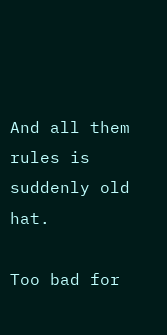And all them rules is suddenly old hat.

Too bad for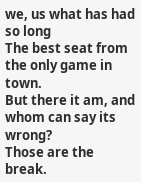we, us what has had so long
The best seat from the only game in town.
But there it am, and whom can say its wrong?
Those are the break.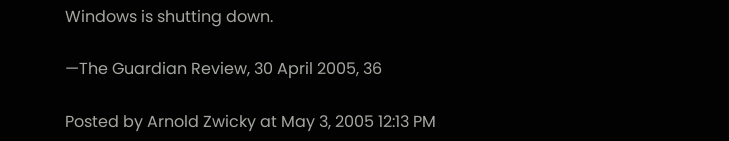Windows is shutting down.

—The Guardian Review, 30 April 2005, 36

Posted by Arnold Zwicky at May 3, 2005 12:13 PM